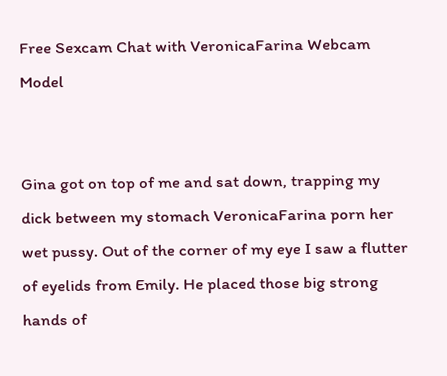Free Sexcam Chat with VeronicaFarina Webcam Model


Gina got on top of me and sat down, trapping my dick between my stomach VeronicaFarina porn her wet pussy. Out of the corner of my eye I saw a flutter of eyelids from Emily. He placed those big strong hands of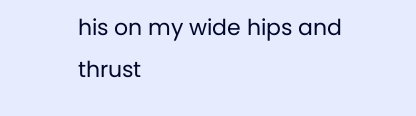his on my wide hips and thrust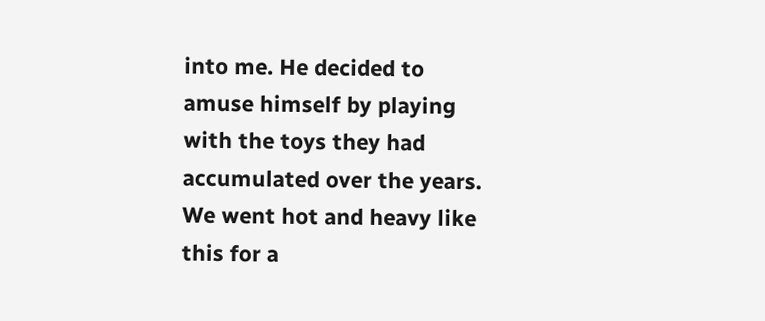into me. He decided to amuse himself by playing with the toys they had accumulated over the years. We went hot and heavy like this for a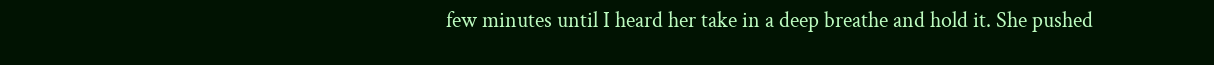few minutes until I heard her take in a deep breathe and hold it. She pushed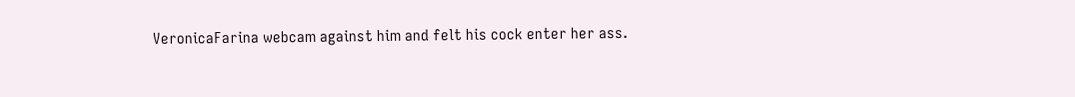VeronicaFarina webcam against him and felt his cock enter her ass.